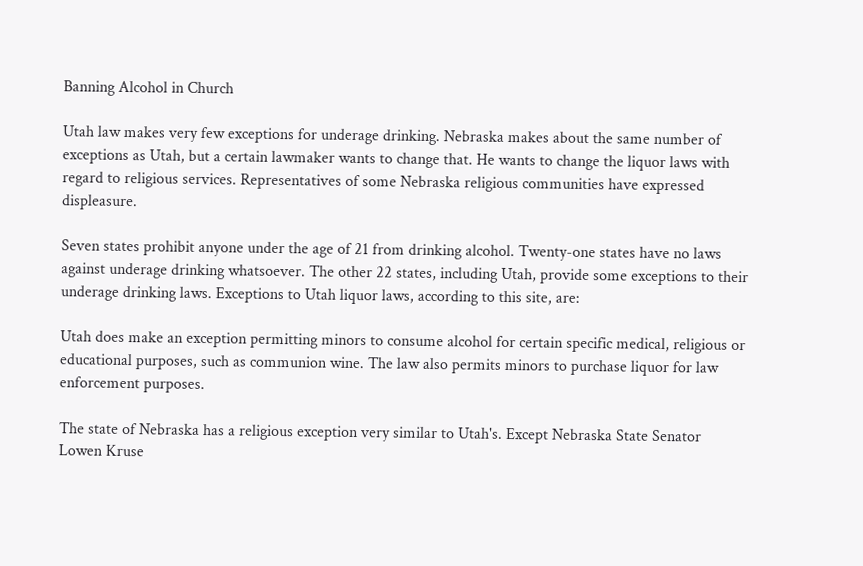Banning Alcohol in Church

Utah law makes very few exceptions for underage drinking. Nebraska makes about the same number of exceptions as Utah, but a certain lawmaker wants to change that. He wants to change the liquor laws with regard to religious services. Representatives of some Nebraska religious communities have expressed displeasure.

Seven states prohibit anyone under the age of 21 from drinking alcohol. Twenty-one states have no laws against underage drinking whatsoever. The other 22 states, including Utah, provide some exceptions to their underage drinking laws. Exceptions to Utah liquor laws, according to this site, are:

Utah does make an exception permitting minors to consume alcohol for certain specific medical, religious or educational purposes, such as communion wine. The law also permits minors to purchase liquor for law enforcement purposes.

The state of Nebraska has a religious exception very similar to Utah's. Except Nebraska State Senator Lowen Kruse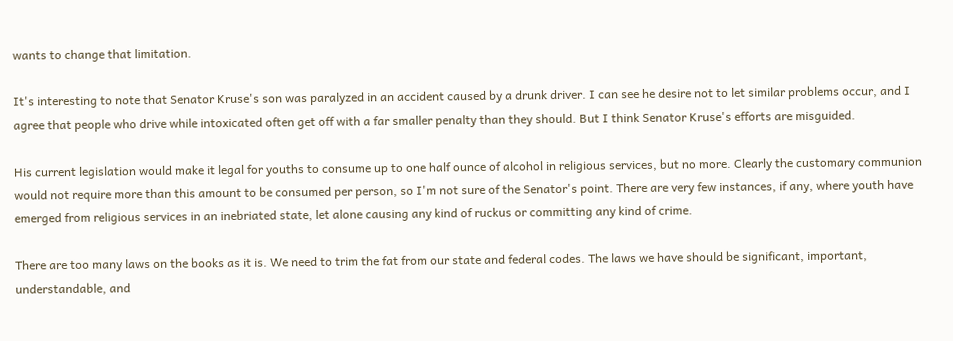wants to change that limitation.

It's interesting to note that Senator Kruse's son was paralyzed in an accident caused by a drunk driver. I can see he desire not to let similar problems occur, and I agree that people who drive while intoxicated often get off with a far smaller penalty than they should. But I think Senator Kruse's efforts are misguided.

His current legislation would make it legal for youths to consume up to one half ounce of alcohol in religious services, but no more. Clearly the customary communion would not require more than this amount to be consumed per person, so I'm not sure of the Senator's point. There are very few instances, if any, where youth have emerged from religious services in an inebriated state, let alone causing any kind of ruckus or committing any kind of crime.

There are too many laws on the books as it is. We need to trim the fat from our state and federal codes. The laws we have should be significant, important, understandable, and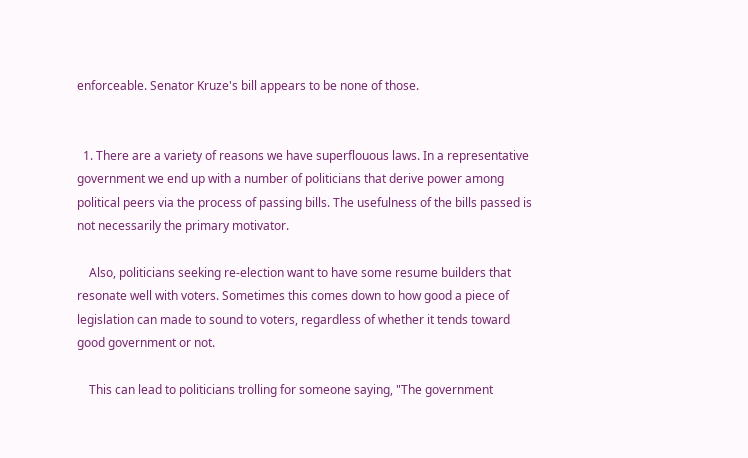enforceable. Senator Kruze's bill appears to be none of those.


  1. There are a variety of reasons we have superflouous laws. In a representative government we end up with a number of politicians that derive power among political peers via the process of passing bills. The usefulness of the bills passed is not necessarily the primary motivator.

    Also, politicians seeking re-election want to have some resume builders that resonate well with voters. Sometimes this comes down to how good a piece of legislation can made to sound to voters, regardless of whether it tends toward good government or not.

    This can lead to politicians trolling for someone saying, "The government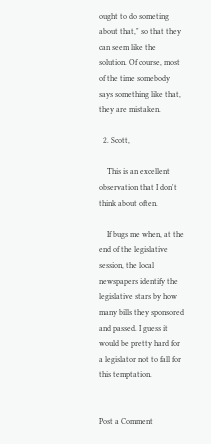ought to do someting about that," so that they can seem like the solution. Of course, most of the time somebody says something like that, they are mistaken.

  2. Scott,

    This is an excellent observation that I don't think about often.

    If bugs me when, at the end of the legislative session, the local newspapers identify the legislative stars by how many bills they sponsored and passed. I guess it would be pretty hard for a legislator not to fall for this temptation.


Post a Comment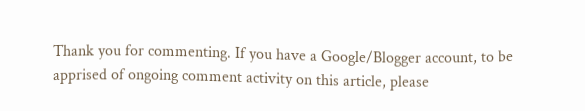Thank you for commenting. If you have a Google/Blogger account, to be apprised of ongoing comment activity on this article, please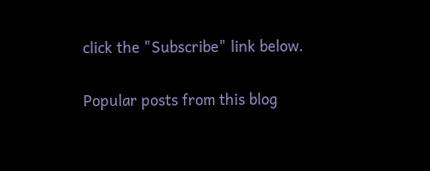click the "Subscribe" link below.

Popular posts from this blog